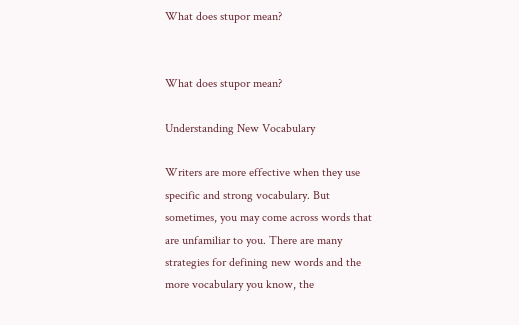What does stupor mean?


What does stupor mean?

Understanding New Vocabulary

Writers are more effective when they use specific and strong vocabulary. But sometimes, you may come across words that are unfamiliar to you. There are many strategies for defining new words and the more vocabulary you know, the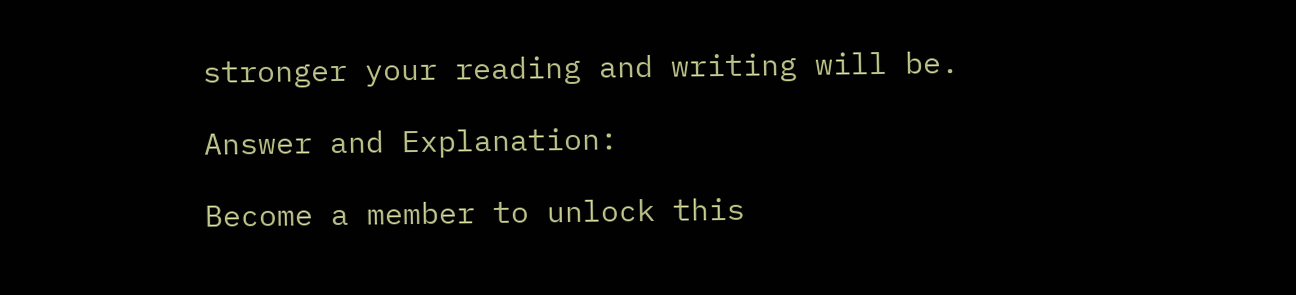stronger your reading and writing will be.

Answer and Explanation:

Become a member to unlock this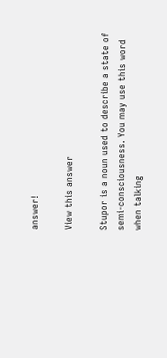answer!

View this answer

Stupor is a noun used to describe a state of semi-consciousness. You may use this word when talking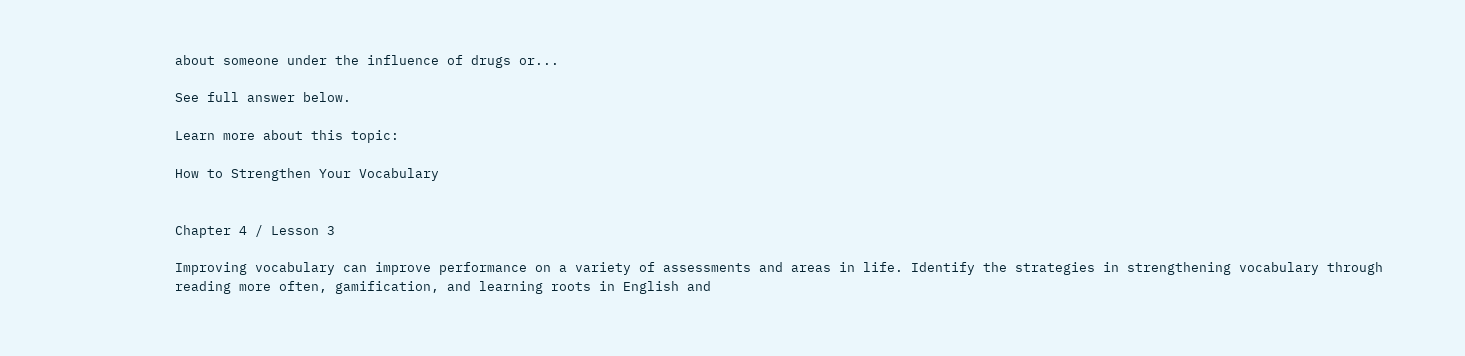about someone under the influence of drugs or...

See full answer below.

Learn more about this topic:

How to Strengthen Your Vocabulary


Chapter 4 / Lesson 3

Improving vocabulary can improve performance on a variety of assessments and areas in life. Identify the strategies in strengthening vocabulary through reading more often, gamification, and learning roots in English and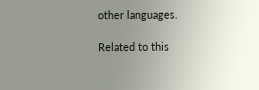other languages.

Related to this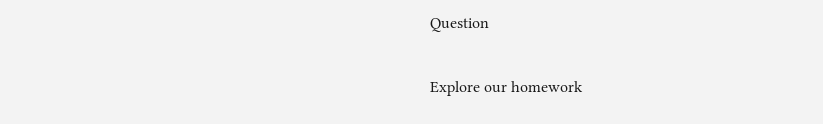Question

Explore our homework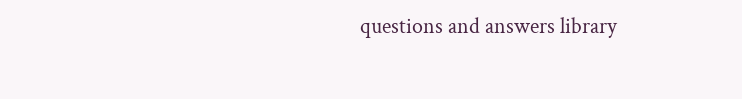questions and answers library